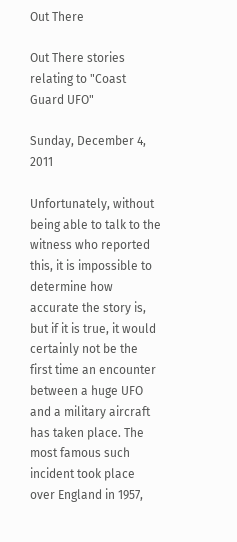Out There

Out There stories relating to "Coast Guard UFO"

Sunday, December 4, 2011

Unfortunately, without being able to talk to the witness who reported this, it is impossible to determine how accurate the story is, but if it is true, it would certainly not be the first time an encounter between a huge UFO and a military aircraft has taken place. The most famous such incident took place over England in 1957,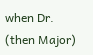when Dr. (then Major)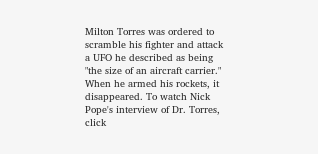Milton Torres was ordered to scramble his fighter and attack a UFO he described as being "the size of an aircraft carrier." When he armed his rockets, it disappeared. To watch Nick Pope's interview of Dr. Torres, click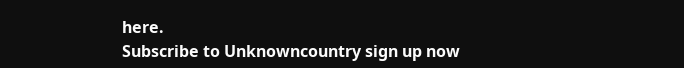here.
Subscribe to Unknowncountry sign up now